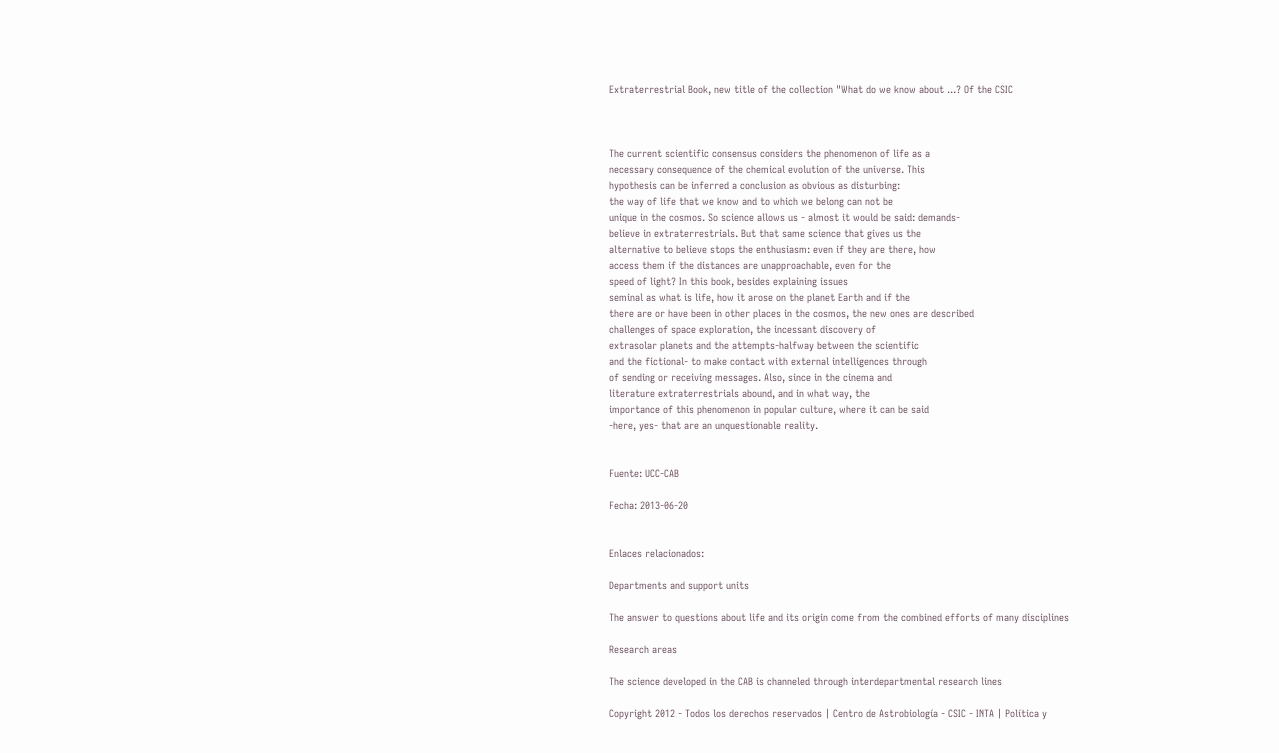Extraterrestrial Book, new title of the collection "What do we know about ...? Of the CSIC



The current scientific consensus considers the phenomenon of life as a
necessary consequence of the chemical evolution of the universe. This
hypothesis can be inferred a conclusion as obvious as disturbing:
the way of life that we know and to which we belong can not be
unique in the cosmos. So science allows us - almost it would be said: demands-
believe in extraterrestrials. But that same science that gives us the
alternative to believe stops the enthusiasm: even if they are there, how
access them if the distances are unapproachable, even for the
speed of light? In this book, besides explaining issues
seminal as what is life, how it arose on the planet Earth and if the
there are or have been in other places in the cosmos, the new ones are described
challenges of space exploration, the incessant discovery of
extrasolar planets and the attempts-halfway between the scientific
and the fictional- to make contact with external intelligences through
of sending or receiving messages. Also, since in the cinema and
literature extraterrestrials abound, and in what way, the
importance of this phenomenon in popular culture, where it can be said
-here, yes- that are an unquestionable reality.


Fuente: UCC-CAB

Fecha: 2013-06-20


Enlaces relacionados:

Departments and support units

The answer to questions about life and its origin come from the combined efforts of many disciplines

Research areas

The science developed in the CAB is channeled through interdepartmental research lines

Copyright 2012 - Todos los derechos reservados | Centro de Astrobiología - CSIC - INTA | Política y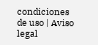condiciones de uso | Aviso legal